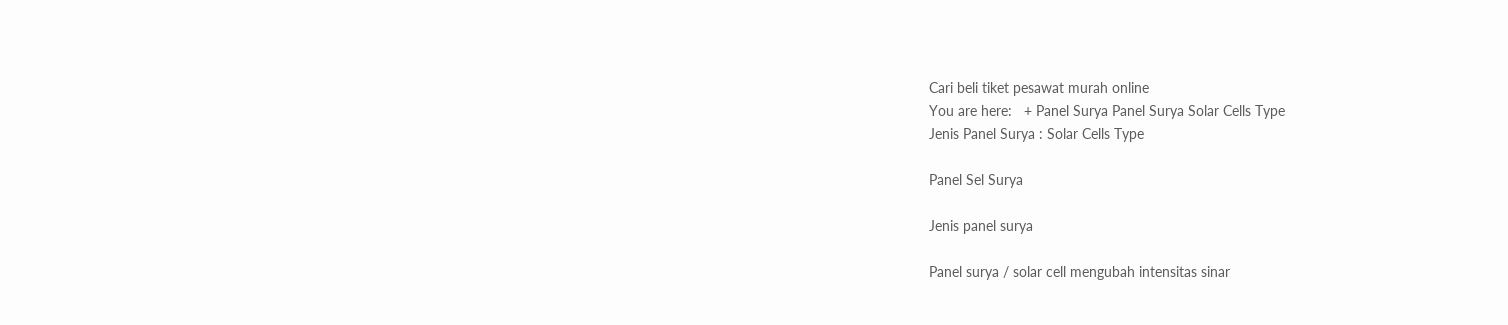Cari beli tiket pesawat murah online
You are here:   + Panel Surya Panel Surya Solar Cells Type
Jenis Panel Surya : Solar Cells Type

Panel Sel Surya

Jenis panel surya

Panel surya / solar cell mengubah intensitas sinar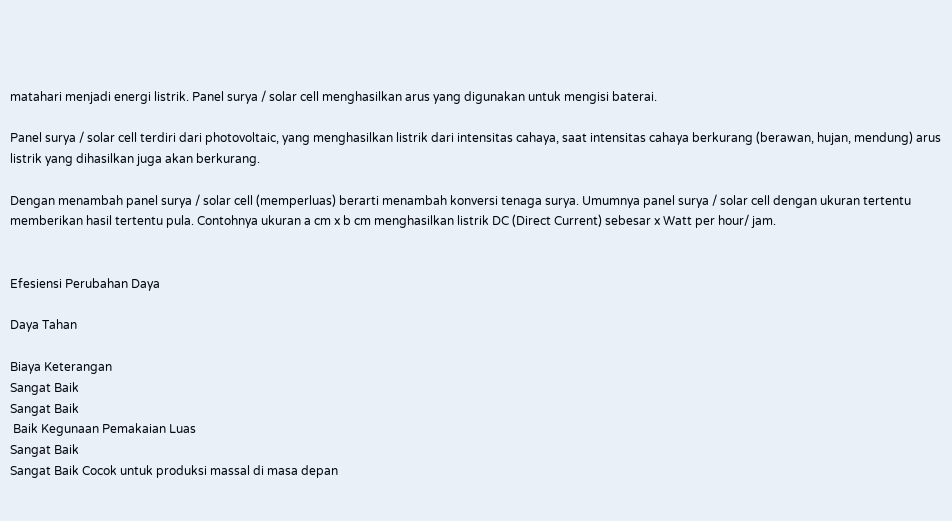matahari menjadi energi listrik. Panel surya / solar cell menghasilkan arus yang digunakan untuk mengisi baterai.

Panel surya / solar cell terdiri dari photovoltaic, yang menghasilkan listrik dari intensitas cahaya, saat intensitas cahaya berkurang (berawan, hujan, mendung) arus listrik yang dihasilkan juga akan berkurang.

Dengan menambah panel surya / solar cell (memperluas) berarti menambah konversi tenaga surya. Umumnya panel surya / solar cell dengan ukuran tertentu memberikan hasil tertentu pula. Contohnya ukuran a cm x b cm menghasilkan listrik DC (Direct Current) sebesar x Watt per hour/ jam.


Efesiensi Perubahan Daya

Daya Tahan

Biaya Keterangan
Sangat Baik
Sangat Baik
 Baik Kegunaan Pemakaian Luas
Sangat Baik
Sangat Baik Cocok untuk produksi massal di masa depan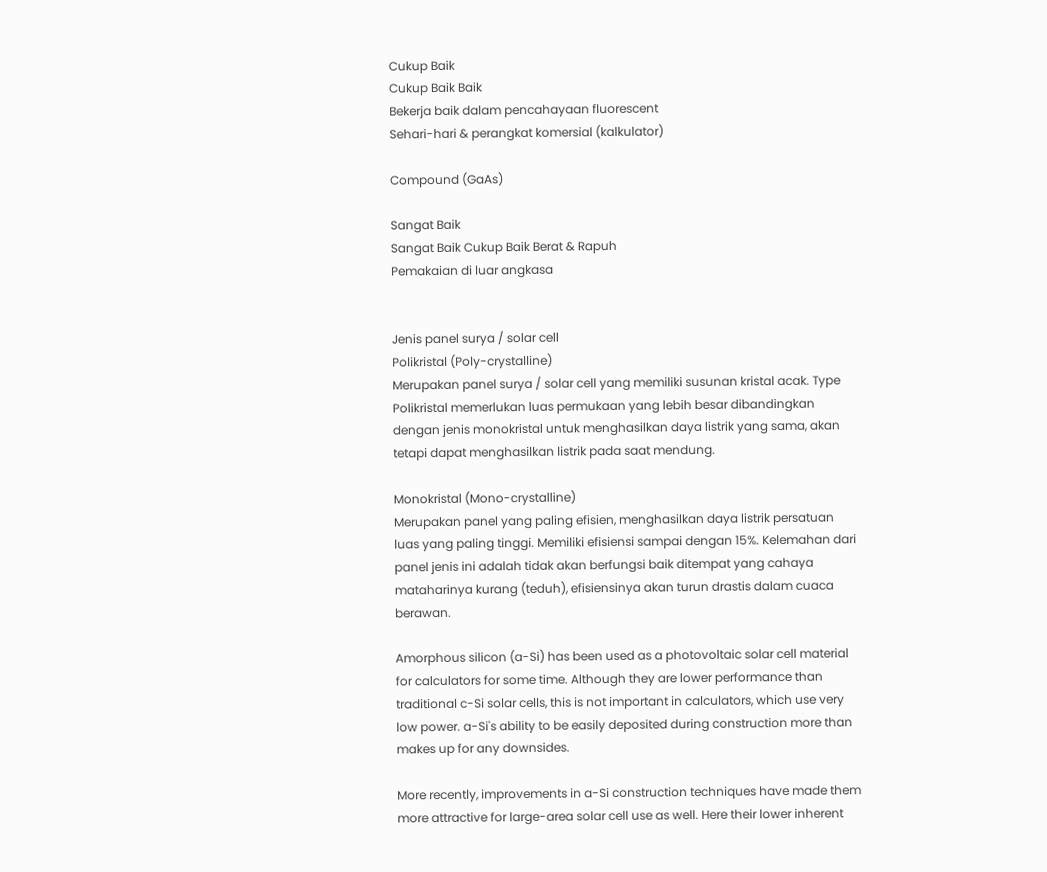Cukup Baik
Cukup Baik Baik
Bekerja baik dalam pencahayaan fluorescent
Sehari-hari & perangkat komersial (kalkulator)

Compound (GaAs)

Sangat Baik
Sangat Baik Cukup Baik Berat & Rapuh
Pemakaian di luar angkasa


Jenis panel surya / solar cell
Polikristal (Poly-crystalline)
Merupakan panel surya / solar cell yang memiliki susunan kristal acak. Type Polikristal memerlukan luas permukaan yang lebih besar dibandingkan dengan jenis monokristal untuk menghasilkan daya listrik yang sama, akan tetapi dapat menghasilkan listrik pada saat mendung.

Monokristal (Mono-crystalline)
Merupakan panel yang paling efisien, menghasilkan daya listrik persatuan luas yang paling tinggi. Memiliki efisiensi sampai dengan 15%. Kelemahan dari panel jenis ini adalah tidak akan berfungsi baik ditempat yang cahaya mataharinya kurang (teduh), efisiensinya akan turun drastis dalam cuaca berawan.

Amorphous silicon (a-Si) has been used as a photovoltaic solar cell material for calculators for some time. Although they are lower performance than traditional c-Si solar cells, this is not important in calculators, which use very low power. a-Si's ability to be easily deposited during construction more than makes up for any downsides.

More recently, improvements in a-Si construction techniques have made them more attractive for large-area solar cell use as well. Here their lower inherent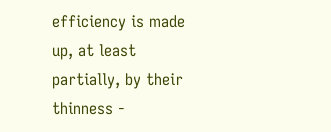efficiency is made up, at least partially, by their thinness -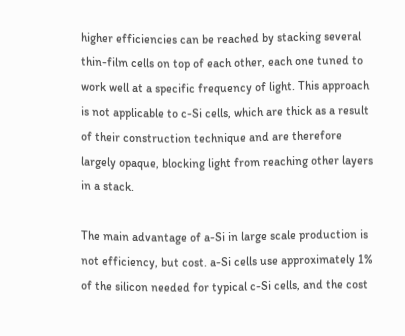higher efficiencies can be reached by stacking several thin-film cells on top of each other, each one tuned to work well at a specific frequency of light. This approach is not applicable to c-Si cells, which are thick as a result of their construction technique and are therefore largely opaque, blocking light from reaching other layers in a stack.

The main advantage of a-Si in large scale production is not efficiency, but cost. a-Si cells use approximately 1% of the silicon needed for typical c-Si cells, and the cost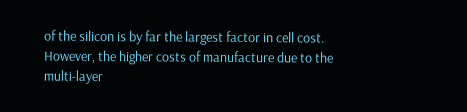of the silicon is by far the largest factor in cell cost. However, the higher costs of manufacture due to the multi-layer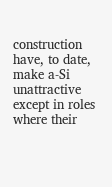construction have, to date, make a-Si unattractive except in roles where their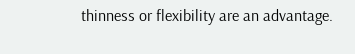thinness or flexibility are an advantage.